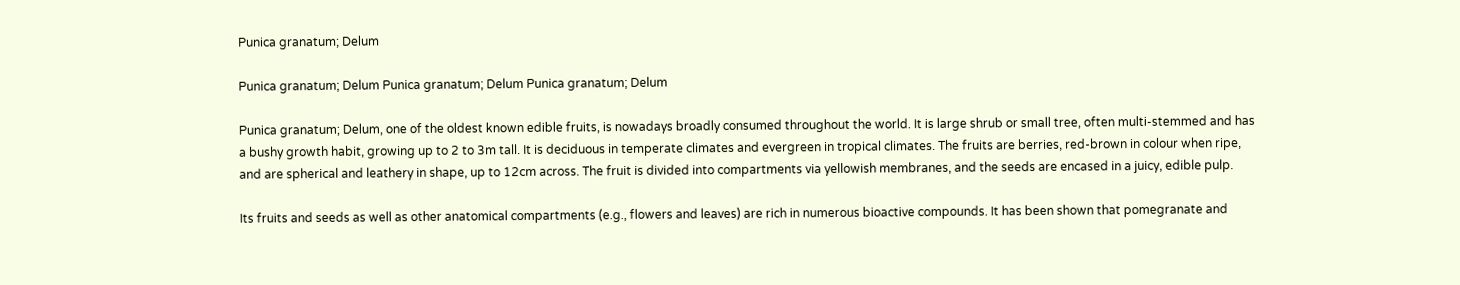Punica granatum; Delum

Punica granatum; Delum Punica granatum; Delum Punica granatum; Delum

Punica granatum; Delum, one of the oldest known edible fruits, is nowadays broadly consumed throughout the world. It is large shrub or small tree, often multi-stemmed and has a bushy growth habit, growing up to 2 to 3m tall. It is deciduous in temperate climates and evergreen in tropical climates. The fruits are berries, red-brown in colour when ripe, and are spherical and leathery in shape, up to 12cm across. The fruit is divided into compartments via yellowish membranes, and the seeds are encased in a juicy, edible pulp.

Its fruits and seeds as well as other anatomical compartments (e.g., flowers and leaves) are rich in numerous bioactive compounds. It has been shown that pomegranate and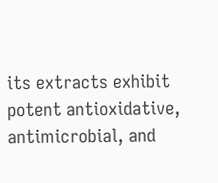its extracts exhibit potent antioxidative, antimicrobial, and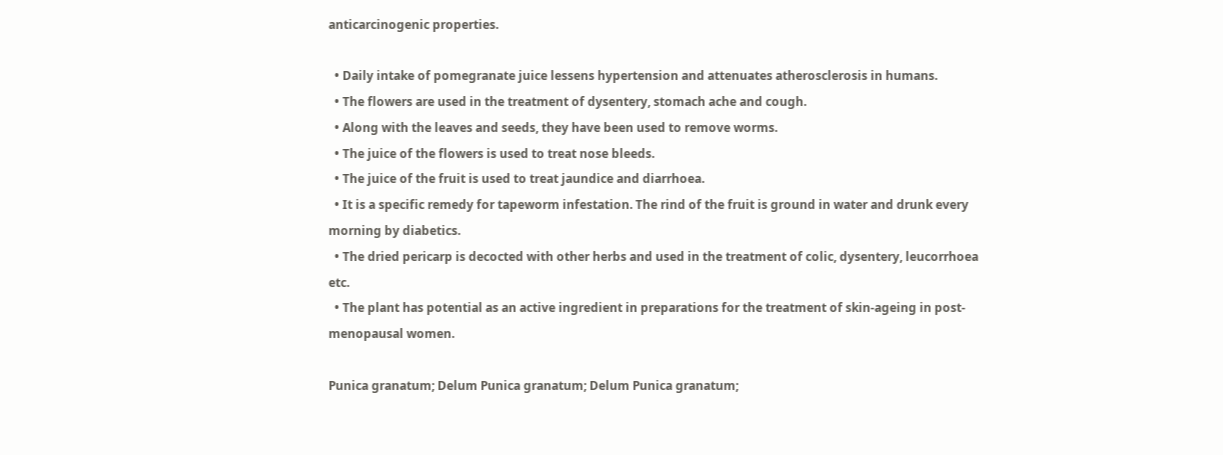anticarcinogenic properties.

  • Daily intake of pomegranate juice lessens hypertension and attenuates atherosclerosis in humans.
  • The flowers are used in the treatment of dysentery, stomach ache and cough.
  • Along with the leaves and seeds, they have been used to remove worms.
  • The juice of the flowers is used to treat nose bleeds.
  • The juice of the fruit is used to treat jaundice and diarrhoea.
  • It is a specific remedy for tapeworm infestation. The rind of the fruit is ground in water and drunk every morning by diabetics.
  • The dried pericarp is decocted with other herbs and used in the treatment of colic, dysentery, leucorrhoea etc.
  • The plant has potential as an active ingredient in preparations for the treatment of skin-ageing in post-menopausal women.

Punica granatum; Delum Punica granatum; Delum Punica granatum;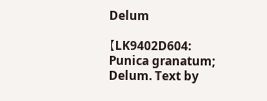Delum

【LK9402D604: Punica granatum; Delum. Text by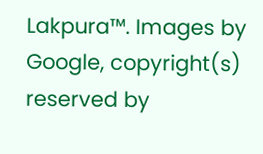Lakpura™. Images by Google, copyright(s) reserved by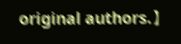original authors.】